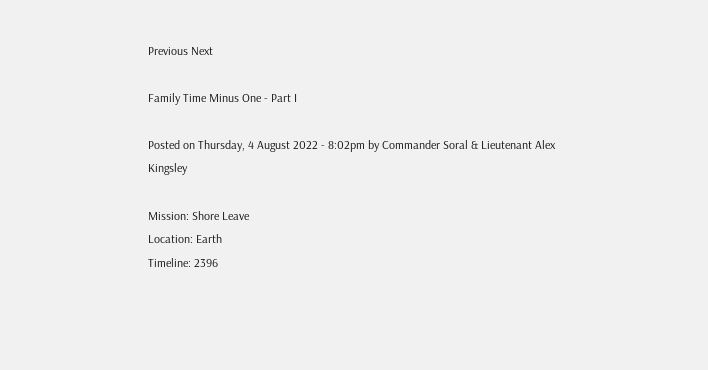Previous Next

Family Time Minus One - Part I

Posted on Thursday, 4 August 2022 - 8:02pm by Commander Soral & Lieutenant Alex Kingsley

Mission: Shore Leave
Location: Earth
Timeline: 2396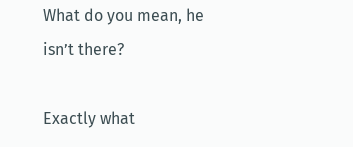What do you mean, he isn’t there?

Exactly what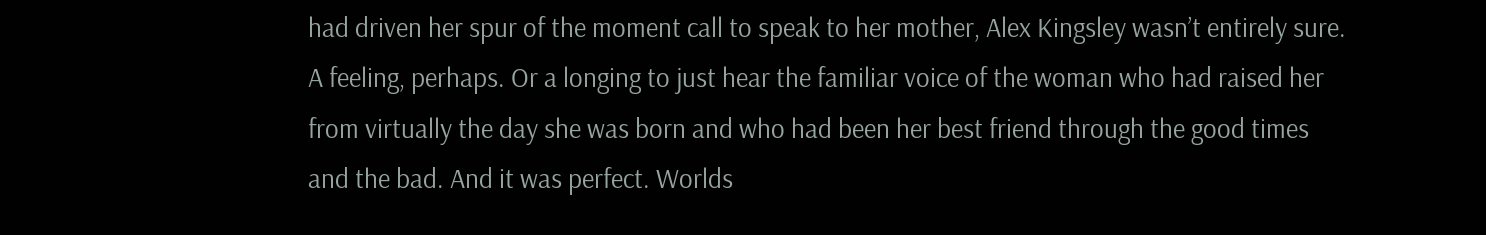had driven her spur of the moment call to speak to her mother, Alex Kingsley wasn’t entirely sure. A feeling, perhaps. Or a longing to just hear the familiar voice of the woman who had raised her from virtually the day she was born and who had been her best friend through the good times and the bad. And it was perfect. Worlds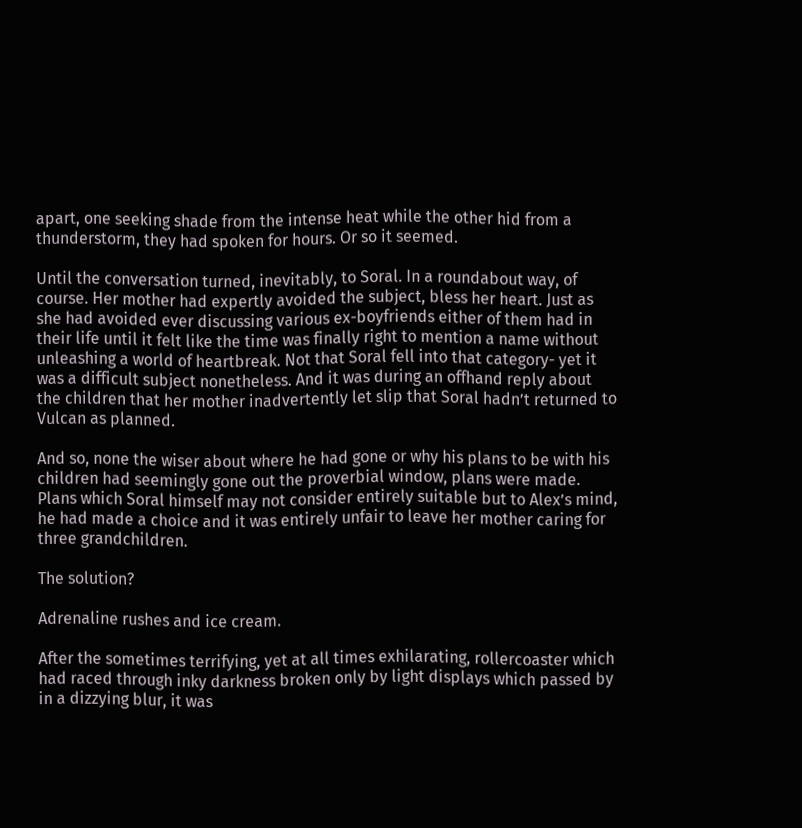apart, one seeking shade from the intense heat while the other hid from a thunderstorm, they had spoken for hours. Or so it seemed.

Until the conversation turned, inevitably, to Soral. In a roundabout way, of course. Her mother had expertly avoided the subject, bless her heart. Just as she had avoided ever discussing various ex-boyfriends either of them had in their life until it felt like the time was finally right to mention a name without unleashing a world of heartbreak. Not that Soral fell into that category- yet it was a difficult subject nonetheless. And it was during an offhand reply about the children that her mother inadvertently let slip that Soral hadn’t returned to Vulcan as planned.

And so, none the wiser about where he had gone or why his plans to be with his children had seemingly gone out the proverbial window, plans were made. Plans which Soral himself may not consider entirely suitable but to Alex’s mind, he had made a choice and it was entirely unfair to leave her mother caring for three grandchildren.

The solution?

Adrenaline rushes and ice cream.

After the sometimes terrifying, yet at all times exhilarating, rollercoaster which had raced through inky darkness broken only by light displays which passed by in a dizzying blur, it was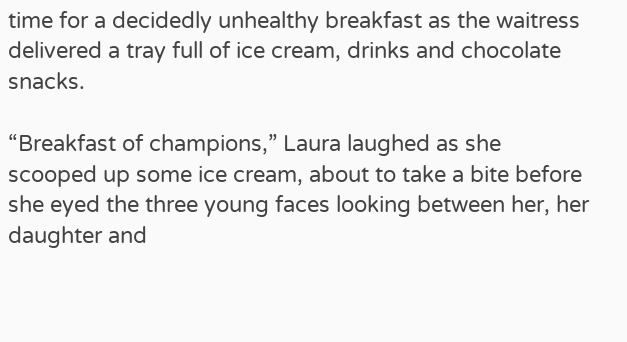time for a decidedly unhealthy breakfast as the waitress delivered a tray full of ice cream, drinks and chocolate snacks.

“Breakfast of champions,” Laura laughed as she scooped up some ice cream, about to take a bite before she eyed the three young faces looking between her, her daughter and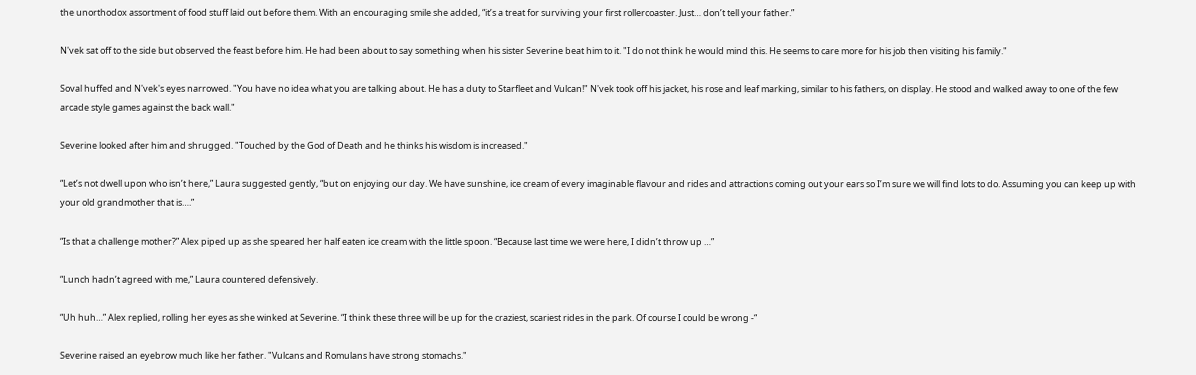the unorthodox assortment of food stuff laid out before them. With an encouraging smile she added, “it’s a treat for surviving your first rollercoaster. Just… don’t tell your father.”

N'vek sat off to the side but observed the feast before him. He had been about to say something when his sister Severine beat him to it. "I do not think he would mind this. He seems to care more for his job then visiting his family."

Soval huffed and N'vek's eyes narrowed. "You have no idea what you are talking about. He has a duty to Starfleet and Vulcan!" N'vek took off his jacket, his rose and leaf marking, similar to his fathers, on display. He stood and walked away to one of the few arcade style games against the back wall."

Severine looked after him and shrugged. "Touched by the God of Death and he thinks his wisdom is increased."

“Let’s not dwell upon who isn’t here,” Laura suggested gently, “but on enjoying our day. We have sunshine, ice cream of every imaginable flavour and rides and attractions coming out your ears so I’m sure we will find lots to do. Assuming you can keep up with your old grandmother that is….”

“Is that a challenge mother?” Alex piped up as she speared her half eaten ice cream with the little spoon. “Because last time we were here, I didn’t throw up …”

“Lunch hadn’t agreed with me,” Laura countered defensively.

“Uh huh…” Alex replied, rolling her eyes as she winked at Severine. “I think these three will be up for the craziest, scariest rides in the park. Of course I could be wrong -“

Severine raised an eyebrow much like her father. "Vulcans and Romulans have strong stomachs."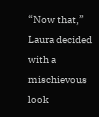“Now that,” Laura decided with a mischievous look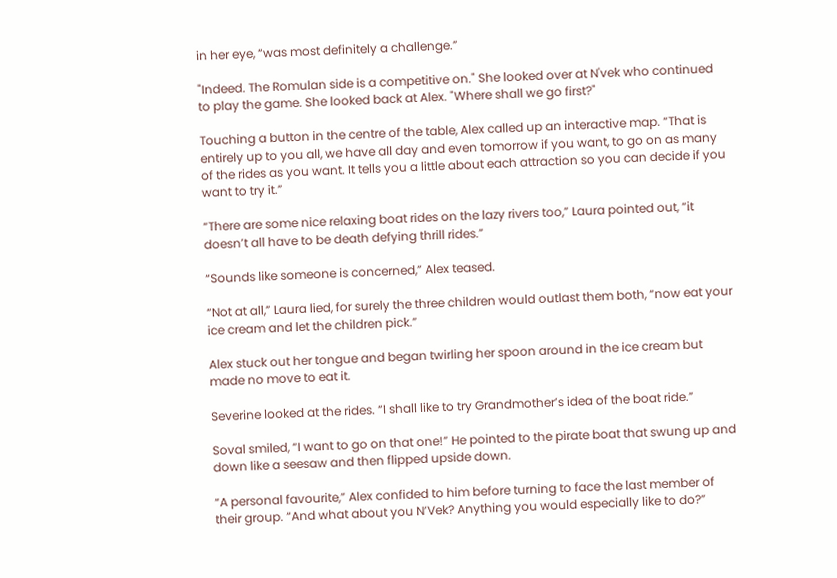in her eye, “was most definitely a challenge.”

"Indeed. The Romulan side is a competitive on." She looked over at N'vek who continued to play the game. She looked back at Alex. "Where shall we go first?"

Touching a button in the centre of the table, Alex called up an interactive map. “That is entirely up to you all, we have all day and even tomorrow if you want, to go on as many of the rides as you want. It tells you a little about each attraction so you can decide if you want to try it.”

“There are some nice relaxing boat rides on the lazy rivers too,” Laura pointed out, “it doesn’t all have to be death defying thrill rides.”

“Sounds like someone is concerned,” Alex teased.

“Not at all,” Laura lied, for surely the three children would outlast them both, “now eat your ice cream and let the children pick.”

Alex stuck out her tongue and began twirling her spoon around in the ice cream but made no move to eat it.

Severine looked at the rides. “I shall like to try Grandmother’s idea of the boat ride.”

Soval smiled, “I want to go on that one!” He pointed to the pirate boat that swung up and down like a seesaw and then flipped upside down.

“A personal favourite,” Alex confided to him before turning to face the last member of their group. “And what about you N’Vek? Anything you would especially like to do?”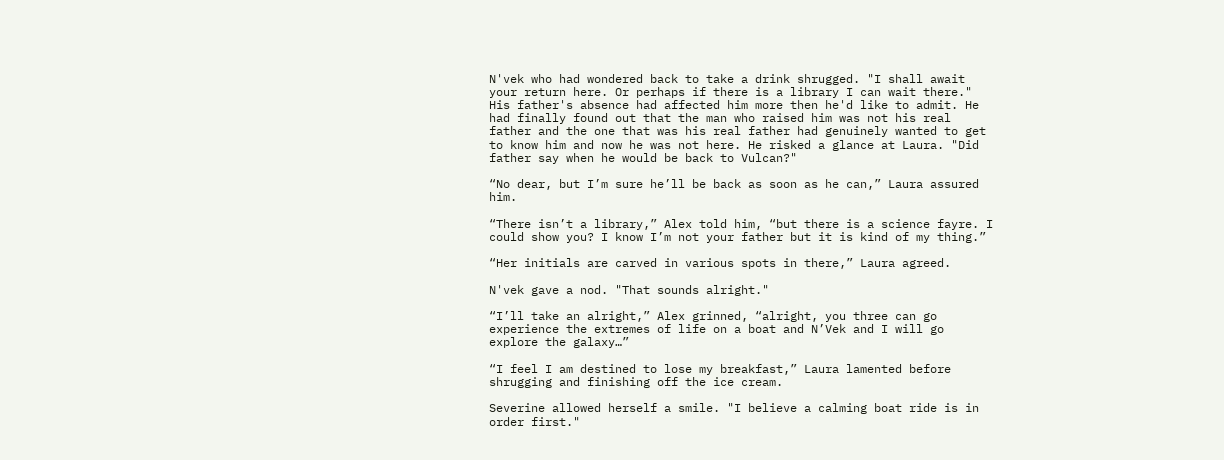N'vek who had wondered back to take a drink shrugged. "I shall await your return here. Or perhaps if there is a library I can wait there." His father's absence had affected him more then he'd like to admit. He had finally found out that the man who raised him was not his real father and the one that was his real father had genuinely wanted to get to know him and now he was not here. He risked a glance at Laura. "Did father say when he would be back to Vulcan?"

“No dear, but I’m sure he’ll be back as soon as he can,” Laura assured him.

“There isn’t a library,” Alex told him, “but there is a science fayre. I could show you? I know I’m not your father but it is kind of my thing.”

“Her initials are carved in various spots in there,” Laura agreed.

N'vek gave a nod. "That sounds alright."

“I’ll take an alright,” Alex grinned, “alright, you three can go experience the extremes of life on a boat and N’Vek and I will go explore the galaxy…”

“I feel I am destined to lose my breakfast,” Laura lamented before shrugging and finishing off the ice cream.

Severine allowed herself a smile. "I believe a calming boat ride is in order first."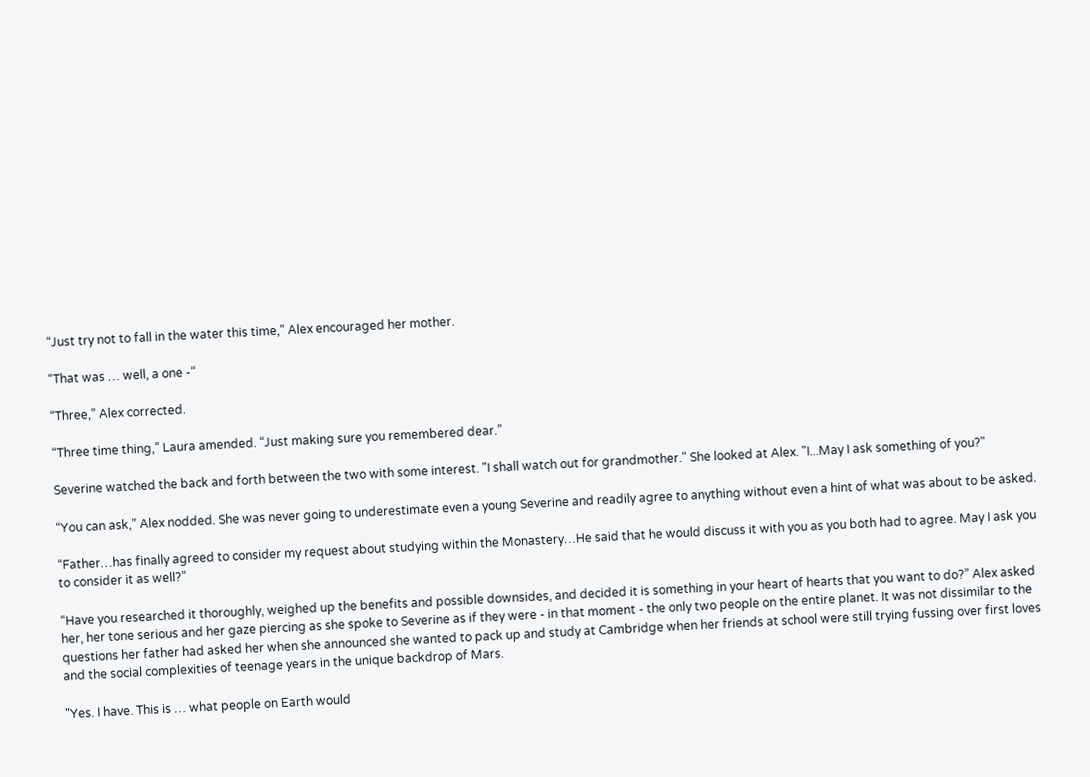“Just try not to fall in the water this time,” Alex encouraged her mother.

“That was … well, a one -“

“Three,” Alex corrected.

“Three time thing,” Laura amended. “Just making sure you remembered dear.”

Severine watched the back and forth between the two with some interest. "I shall watch out for grandmother." She looked at Alex. "I...May I ask something of you?"

“You can ask,” Alex nodded. She was never going to underestimate even a young Severine and readily agree to anything without even a hint of what was about to be asked.

“Father…has finally agreed to consider my request about studying within the Monastery…He said that he would discuss it with you as you both had to agree. May I ask you to consider it as well?”

“Have you researched it thoroughly, weighed up the benefits and possible downsides, and decided it is something in your heart of hearts that you want to do?” Alex asked her, her tone serious and her gaze piercing as she spoke to Severine as if they were - in that moment - the only two people on the entire planet. It was not dissimilar to the questions her father had asked her when she announced she wanted to pack up and study at Cambridge when her friends at school were still trying fussing over first loves and the social complexities of teenage years in the unique backdrop of Mars.

"Yes. I have. This is … what people on Earth would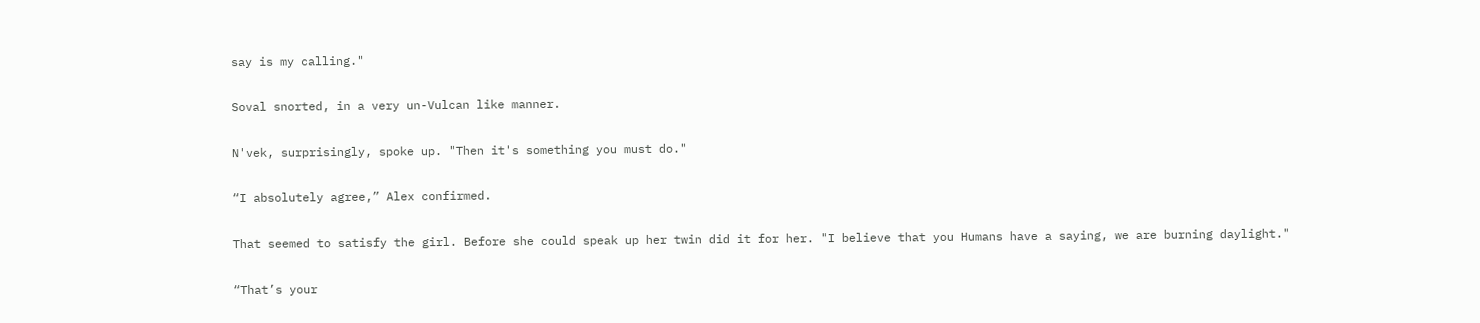say is my calling."

Soval snorted, in a very un-Vulcan like manner.

N'vek, surprisingly, spoke up. "Then it's something you must do."

“I absolutely agree,” Alex confirmed.

That seemed to satisfy the girl. Before she could speak up her twin did it for her. "I believe that you Humans have a saying, we are burning daylight."

“That’s your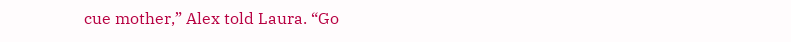cue mother,” Alex told Laura. “Go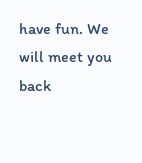have fun. We will meet you back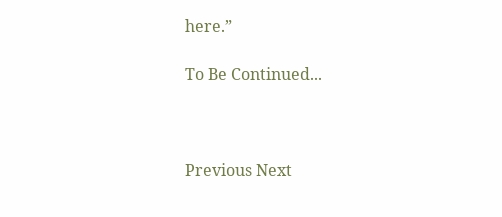here.”

To Be Continued...



Previous Next